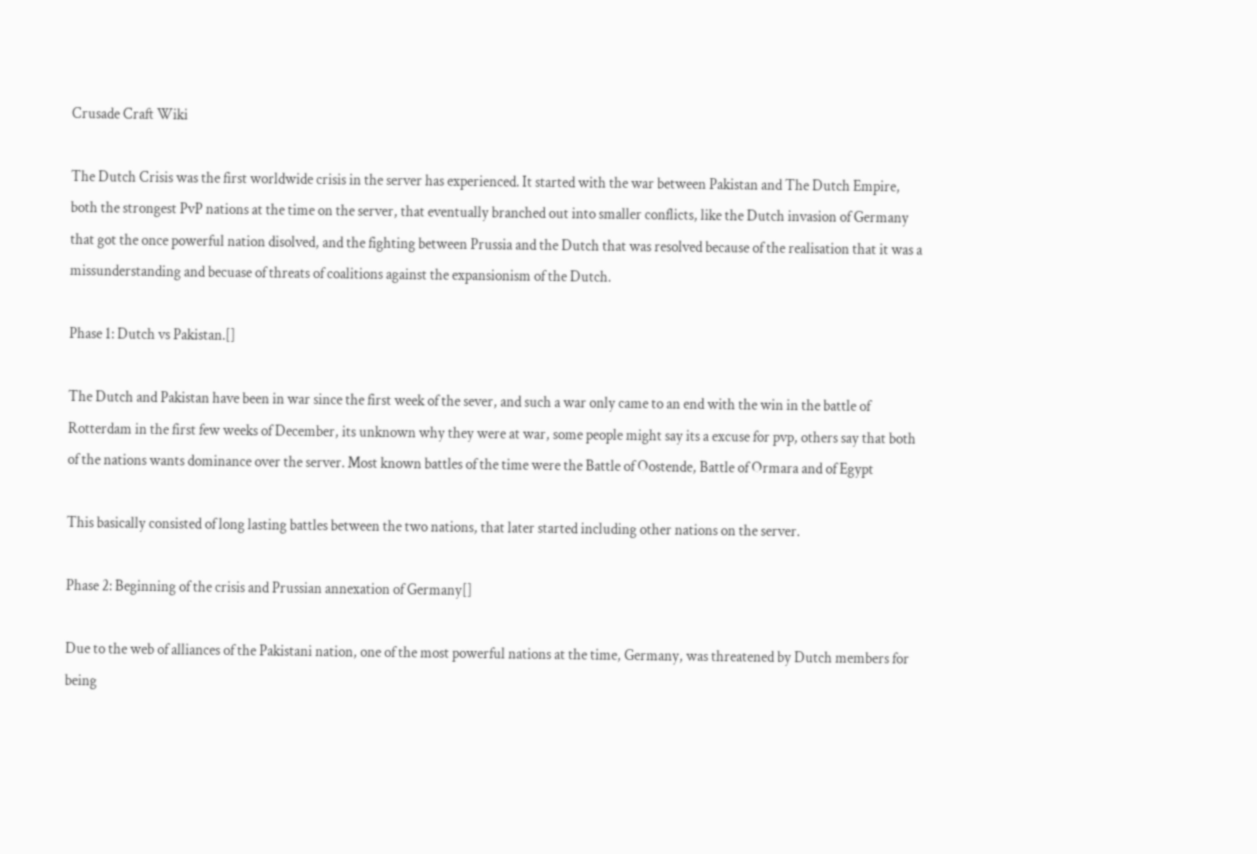Crusade Craft Wiki

The Dutch Crisis was the first worldwide crisis in the server has experienced. It started with the war between Pakistan and The Dutch Empire, both the strongest PvP nations at the time on the server, that eventually branched out into smaller conflicts, like the Dutch invasion of Germany that got the once powerful nation disolved, and the fighting between Prussia and the Dutch that was resolved because of the realisation that it was a missunderstanding and becuase of threats of coalitions against the expansionism of the Dutch.

Phase 1: Dutch vs Pakistan.[]

The Dutch and Pakistan have been in war since the first week of the sever, and such a war only came to an end with the win in the battle of Rotterdam in the first few weeks of December, its unknown why they were at war, some people might say its a excuse for pvp, others say that both of the nations wants dominance over the server. Most known battles of the time were the Battle of Oostende, Battle of Ormara and of Egypt

This basically consisted of long lasting battles between the two nations, that later started including other nations on the server.

Phase 2: Beginning of the crisis and Prussian annexation of Germany[]

Due to the web of alliances of the Pakistani nation, one of the most powerful nations at the time, Germany, was threatened by Dutch members for being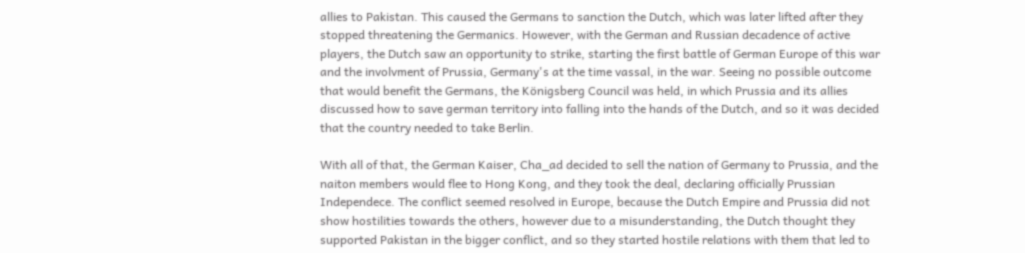allies to Pakistan. This caused the Germans to sanction the Dutch, which was later lifted after they stopped threatening the Germanics. However, with the German and Russian decadence of active players, the Dutch saw an opportunity to strike, starting the first battle of German Europe of this war and the involvment of Prussia, Germany's at the time vassal, in the war. Seeing no possible outcome that would benefit the Germans, the Königsberg Council was held, in which Prussia and its allies discussed how to save german territory into falling into the hands of the Dutch, and so it was decided that the country needed to take Berlin.

With all of that, the German Kaiser, Cha_ad decided to sell the nation of Germany to Prussia, and the naiton members would flee to Hong Kong, and they took the deal, declaring officially Prussian Independece. The conflict seemed resolved in Europe, because the Dutch Empire and Prussia did not show hostilities towards the others, however due to a misunderstanding, the Dutch thought they supported Pakistan in the bigger conflict, and so they started hostile relations with them that led to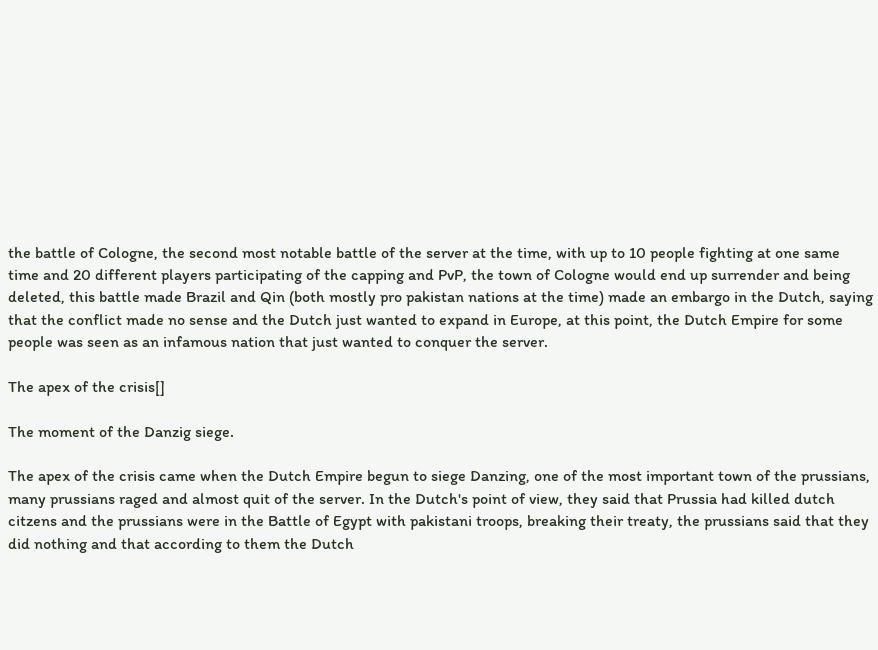the battle of Cologne, the second most notable battle of the server at the time, with up to 10 people fighting at one same time and 20 different players participating of the capping and PvP, the town of Cologne would end up surrender and being deleted, this battle made Brazil and Qin (both mostly pro pakistan nations at the time) made an embargo in the Dutch, saying that the conflict made no sense and the Dutch just wanted to expand in Europe, at this point, the Dutch Empire for some people was seen as an infamous nation that just wanted to conquer the server.

The apex of the crisis[]

The moment of the Danzig siege.

The apex of the crisis came when the Dutch Empire begun to siege Danzing, one of the most important town of the prussians, many prussians raged and almost quit of the server. In the Dutch's point of view, they said that Prussia had killed dutch citzens and the prussians were in the Battle of Egypt with pakistani troops, breaking their treaty, the prussians said that they did nothing and that according to them the Dutch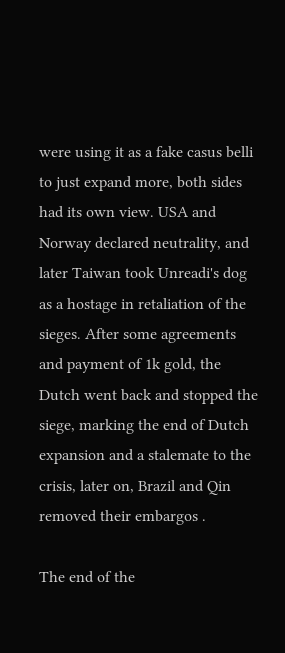were using it as a fake casus belli to just expand more, both sides had its own view. USA and Norway declared neutrality, and later Taiwan took Unreadi's dog as a hostage in retaliation of the sieges. After some agreements and payment of 1k gold, the Dutch went back and stopped the siege, marking the end of Dutch expansion and a stalemate to the crisis, later on, Brazil and Qin removed their embargos .

The end of the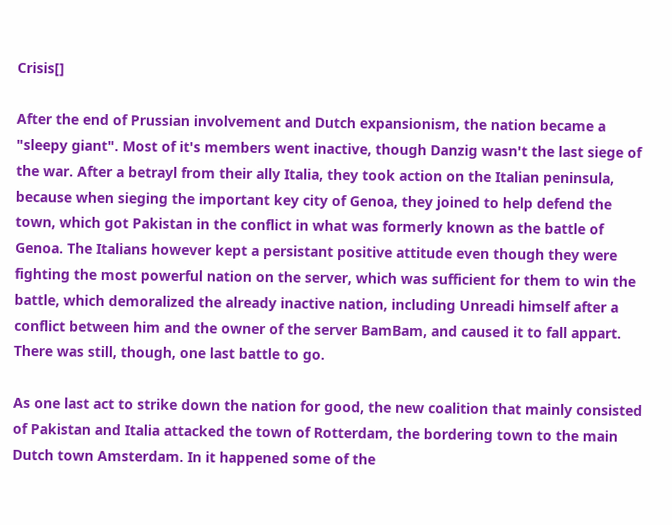Crisis[]

After the end of Prussian involvement and Dutch expansionism, the nation became a "sleepy giant". Most of it's members went inactive, though Danzig wasn't the last siege of the war. After a betrayl from their ally Italia, they took action on the Italian peninsula, because when sieging the important key city of Genoa, they joined to help defend the town, which got Pakistan in the conflict in what was formerly known as the battle of Genoa. The Italians however kept a persistant positive attitude even though they were fighting the most powerful nation on the server, which was sufficient for them to win the battle, which demoralized the already inactive nation, including Unreadi himself after a conflict between him and the owner of the server BamBam, and caused it to fall appart. There was still, though, one last battle to go.

As one last act to strike down the nation for good, the new coalition that mainly consisted of Pakistan and Italia attacked the town of Rotterdam, the bordering town to the main Dutch town Amsterdam. In it happened some of the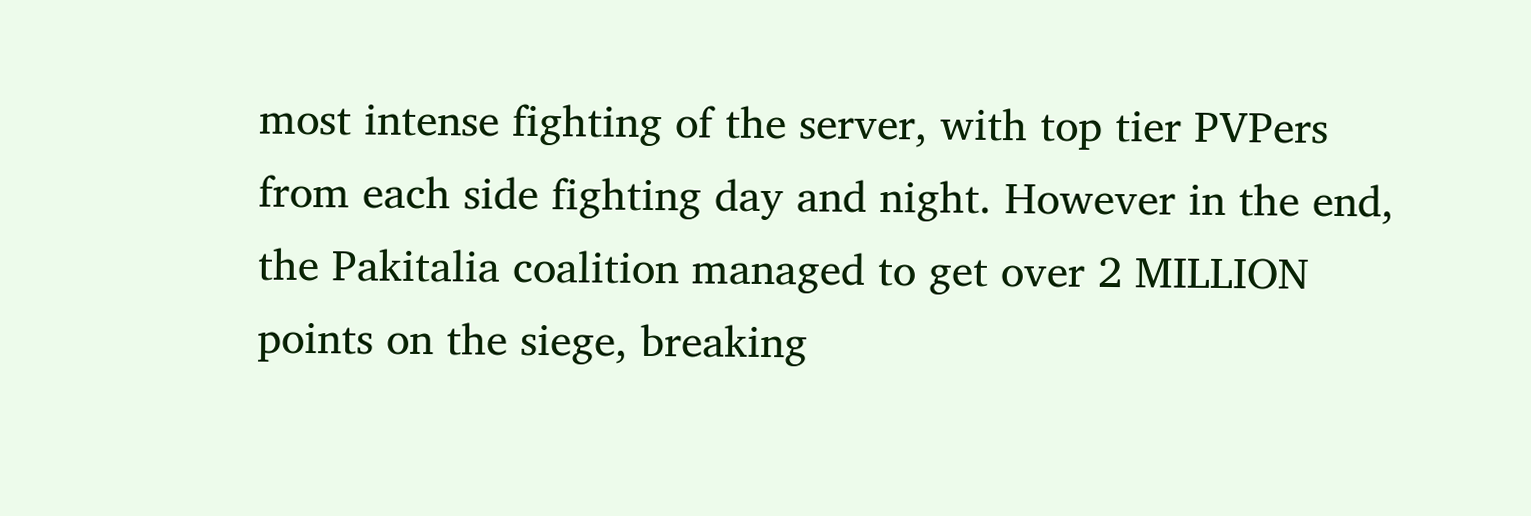most intense fighting of the server, with top tier PVPers from each side fighting day and night. However in the end, the Pakitalia coalition managed to get over 2 MILLION points on the siege, breaking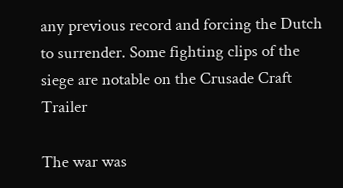any previous record and forcing the Dutch to surrender. Some fighting clips of the siege are notable on the Crusade Craft Trailer

The war was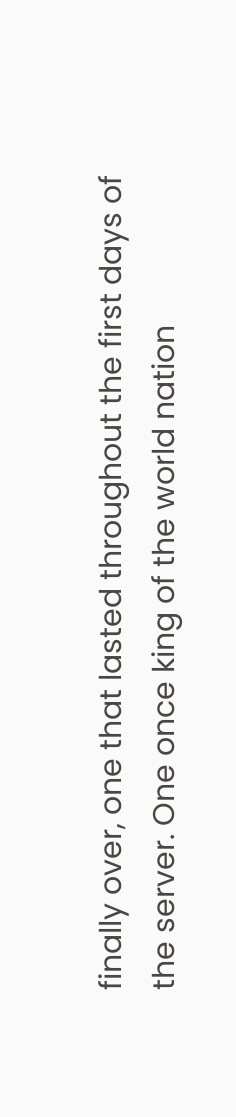finally over, one that lasted throughout the first days of the server. One once king of the world nation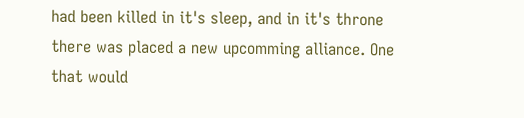had been killed in it's sleep, and in it's throne there was placed a new upcomming alliance. One that would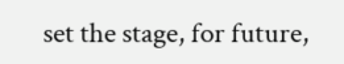set the stage, for future,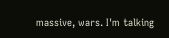massive, wars. I'm talking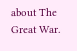about The Great War.